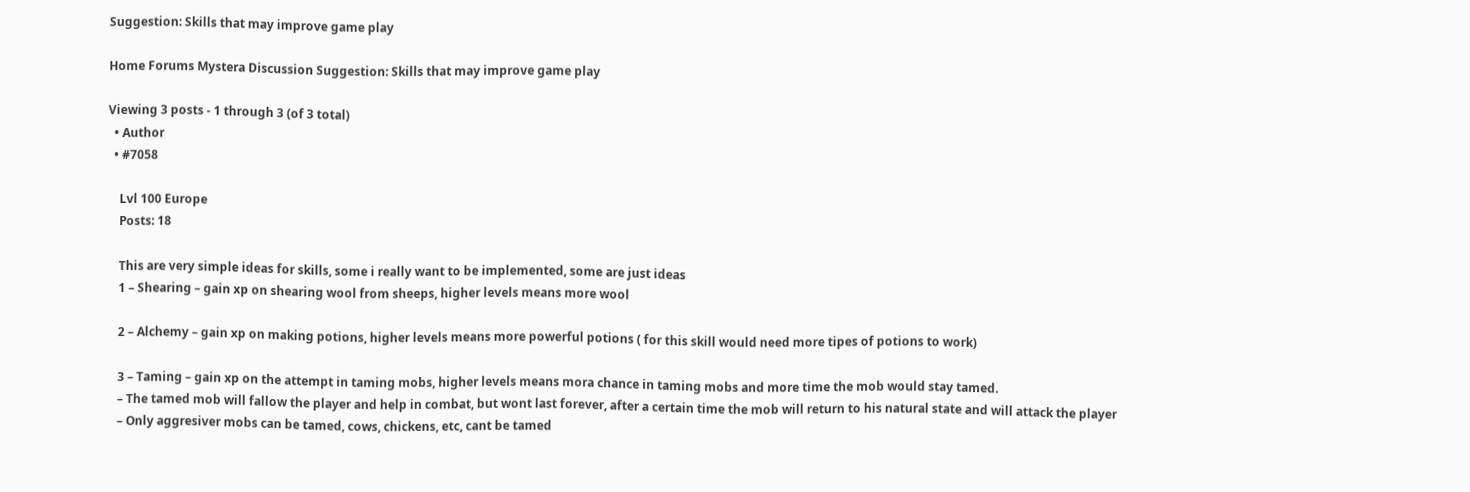Suggestion: Skills that may improve game play

Home Forums Mystera Discussion Suggestion: Skills that may improve game play

Viewing 3 posts - 1 through 3 (of 3 total)
  • Author
  • #7058

    Lvl 100 Europe
    Posts: 18

    This are very simple ideas for skills, some i really want to be implemented, some are just ideas
    1 – Shearing – gain xp on shearing wool from sheeps, higher levels means more wool

    2 – Alchemy – gain xp on making potions, higher levels means more powerful potions ( for this skill would need more tipes of potions to work)

    3 – Taming – gain xp on the attempt in taming mobs, higher levels means mora chance in taming mobs and more time the mob would stay tamed.
    – The tamed mob will fallow the player and help in combat, but wont last forever, after a certain time the mob will return to his natural state and will attack the player
    – Only aggresiver mobs can be tamed, cows, chickens, etc, cant be tamed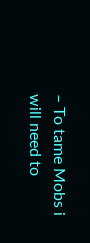– To tame Mobs i will need to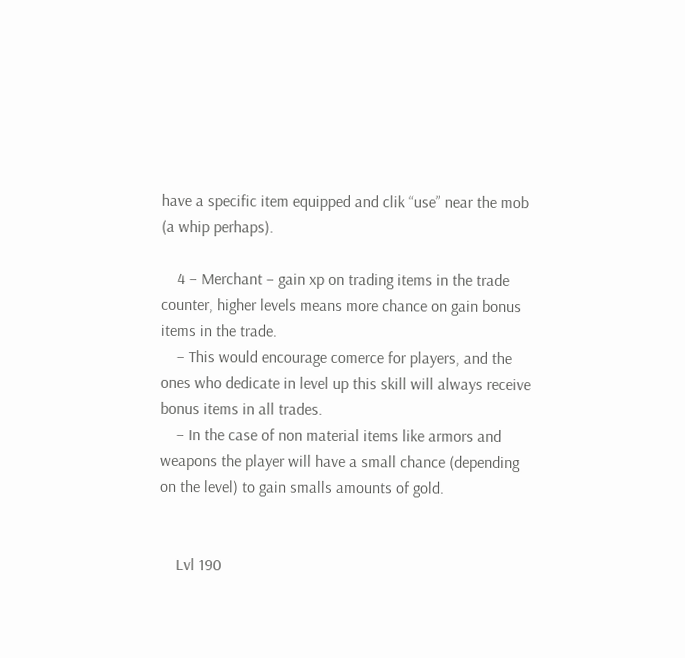have a specific item equipped and clik “use” near the mob (a whip perhaps).

    4 – Merchant – gain xp on trading items in the trade counter, higher levels means more chance on gain bonus items in the trade.
    – This would encourage comerce for players, and the ones who dedicate in level up this skill will always receive bonus items in all trades.
    – In the case of non material items like armors and weapons the player will have a small chance (depending on the level) to gain smalls amounts of gold.


    Lvl 190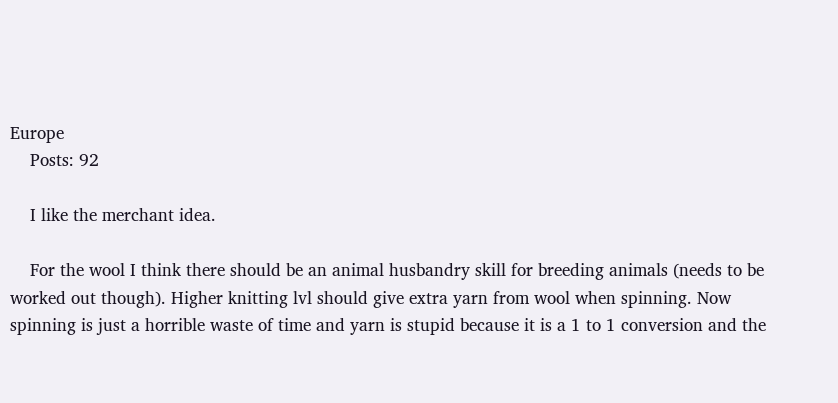Europe
    Posts: 92

    I like the merchant idea.

    For the wool I think there should be an animal husbandry skill for breeding animals (needs to be worked out though). Higher knitting lvl should give extra yarn from wool when spinning. Now spinning is just a horrible waste of time and yarn is stupid because it is a 1 to 1 conversion and the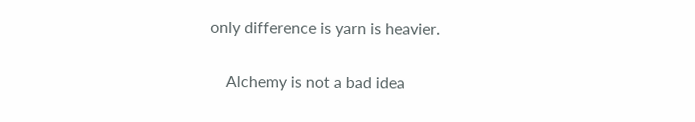only difference is yarn is heavier.

    Alchemy is not a bad idea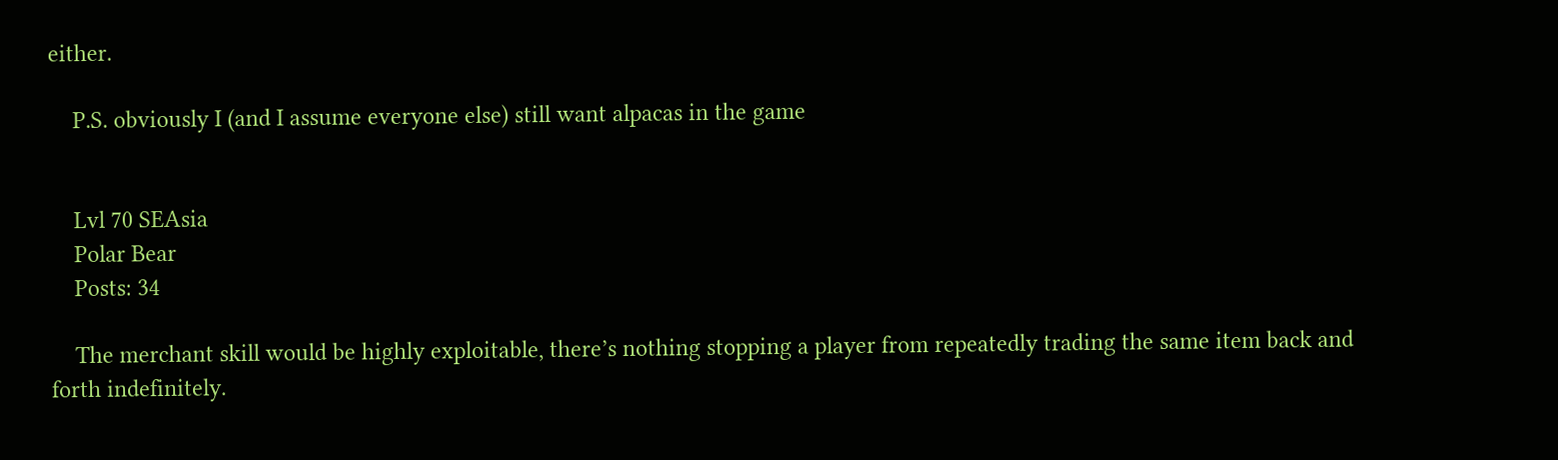either.

    P.S. obviously I (and I assume everyone else) still want alpacas in the game


    Lvl 70 SEAsia
    Polar Bear
    Posts: 34

    The merchant skill would be highly exploitable, there’s nothing stopping a player from repeatedly trading the same item back and forth indefinitely.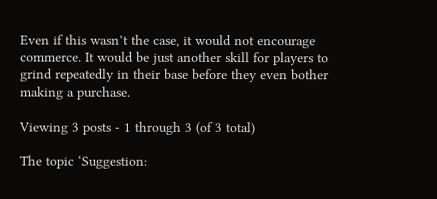Even if this wasn’t the case, it would not encourage commerce. It would be just another skill for players to grind repeatedly in their base before they even bother making a purchase.

Viewing 3 posts - 1 through 3 (of 3 total)

The topic ‘Suggestion: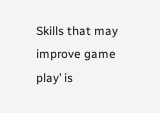Skills that may improve game play’ is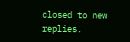closed to new replies.